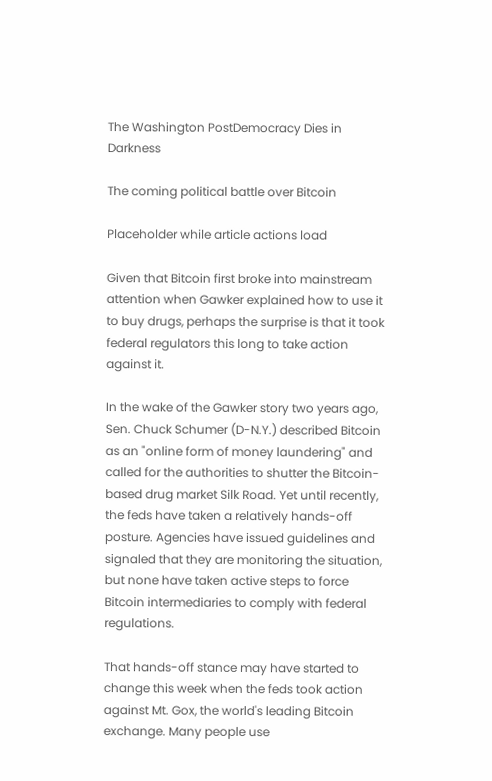The Washington PostDemocracy Dies in Darkness

The coming political battle over Bitcoin

Placeholder while article actions load

Given that Bitcoin first broke into mainstream attention when Gawker explained how to use it to buy drugs, perhaps the surprise is that it took federal regulators this long to take action against it.

In the wake of the Gawker story two years ago, Sen. Chuck Schumer (D-N.Y.) described Bitcoin as an "online form of money laundering" and called for the authorities to shutter the Bitcoin-based drug market Silk Road. Yet until recently, the feds have taken a relatively hands-off posture. Agencies have issued guidelines and signaled that they are monitoring the situation, but none have taken active steps to force Bitcoin intermediaries to comply with federal regulations.

That hands-off stance may have started to change this week when the feds took action against Mt. Gox, the world's leading Bitcoin exchange. Many people use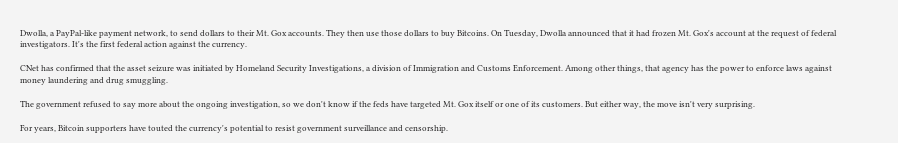Dwolla, a PayPal-like payment network, to send dollars to their Mt. Gox accounts. They then use those dollars to buy Bitcoins. On Tuesday, Dwolla announced that it had frozen Mt. Gox's account at the request of federal investigators. It's the first federal action against the currency.

CNet has confirmed that the asset seizure was initiated by Homeland Security Investigations, a division of Immigration and Customs Enforcement. Among other things, that agency has the power to enforce laws against money laundering and drug smuggling.

The government refused to say more about the ongoing investigation, so we don't know if the feds have targeted Mt. Gox itself or one of its customers. But either way, the move isn't very surprising.

For years, Bitcoin supporters have touted the currency's potential to resist government surveillance and censorship.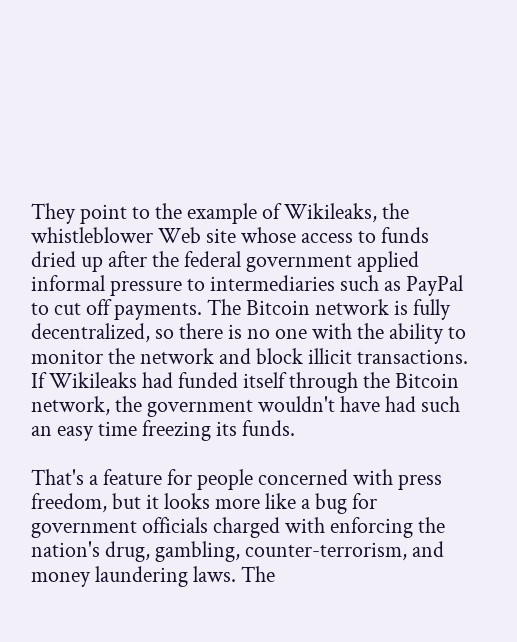They point to the example of Wikileaks, the whistleblower Web site whose access to funds dried up after the federal government applied informal pressure to intermediaries such as PayPal to cut off payments. The Bitcoin network is fully decentralized, so there is no one with the ability to monitor the network and block illicit transactions. If Wikileaks had funded itself through the Bitcoin network, the government wouldn't have had such an easy time freezing its funds.

That's a feature for people concerned with press freedom, but it looks more like a bug for government officials charged with enforcing the nation's drug, gambling, counter-terrorism, and money laundering laws. The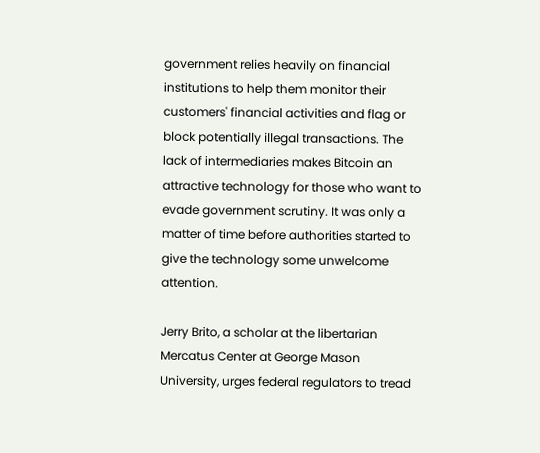government relies heavily on financial institutions to help them monitor their customers' financial activities and flag or block potentially illegal transactions. The lack of intermediaries makes Bitcoin an attractive technology for those who want to evade government scrutiny. It was only a matter of time before authorities started to give the technology some unwelcome attention.

Jerry Brito, a scholar at the libertarian Mercatus Center at George Mason University, urges federal regulators to tread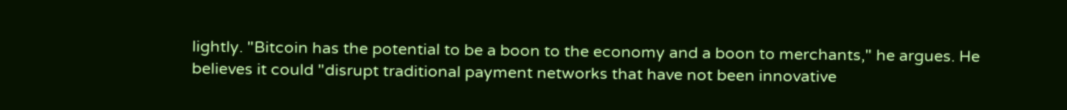lightly. "Bitcoin has the potential to be a boon to the economy and a boon to merchants," he argues. He believes it could "disrupt traditional payment networks that have not been innovative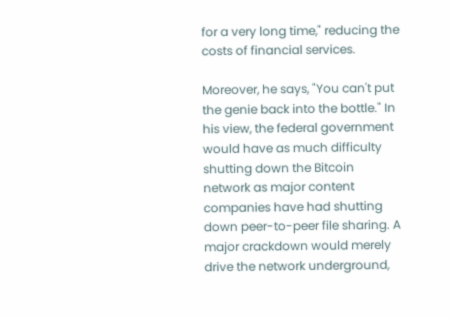for a very long time," reducing the costs of financial services.

Moreover, he says, "You can't put the genie back into the bottle." In his view, the federal government would have as much difficulty shutting down the Bitcoin network as major content companies have had shutting down peer-to-peer file sharing. A major crackdown would merely drive the network underground,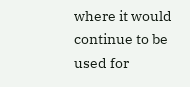where it would continue to be used for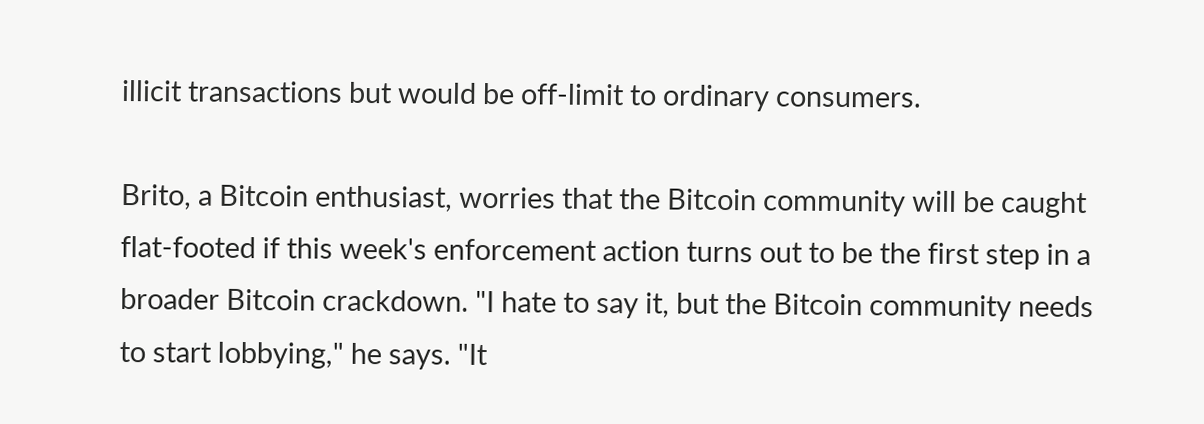illicit transactions but would be off-limit to ordinary consumers.

Brito, a Bitcoin enthusiast, worries that the Bitcoin community will be caught flat-footed if this week's enforcement action turns out to be the first step in a broader Bitcoin crackdown. "I hate to say it, but the Bitcoin community needs to start lobbying," he says. "It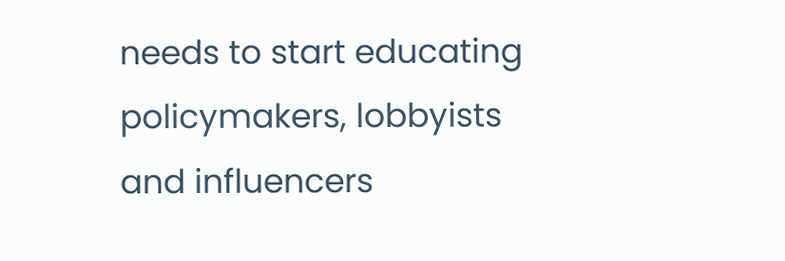needs to start educating policymakers, lobbyists and influencers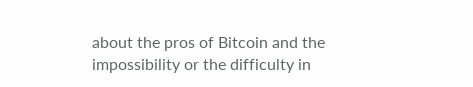about the pros of Bitcoin and the impossibility or the difficulty in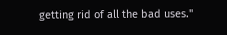getting rid of all the bad uses."